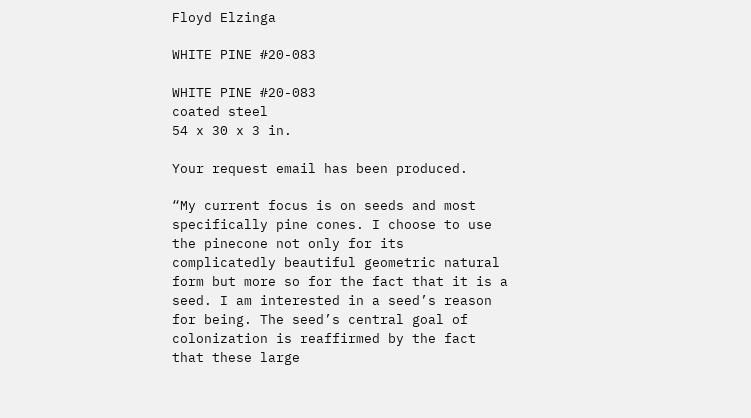Floyd Elzinga

WHITE PINE #20-083

WHITE PINE #20-083
coated steel
54 x 30 x 3 in.

Your request email has been produced.

“My current focus is on seeds and most specifically pine cones. I choose to use the pinecone not only for its complicatedly beautiful geometric natural form but more so for the fact that it is a seed. I am interested in a seed’s reason for being. The seed’s central goal of colonization is reaffirmed by the fact that these large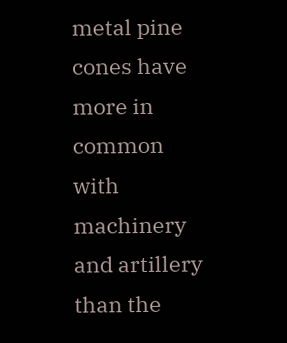metal pine cones have more in common with machinery and artillery than the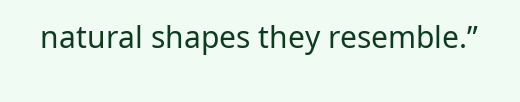natural shapes they resemble.”